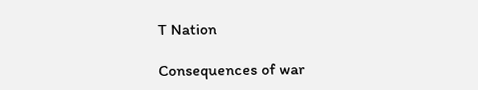T Nation

Consequences of war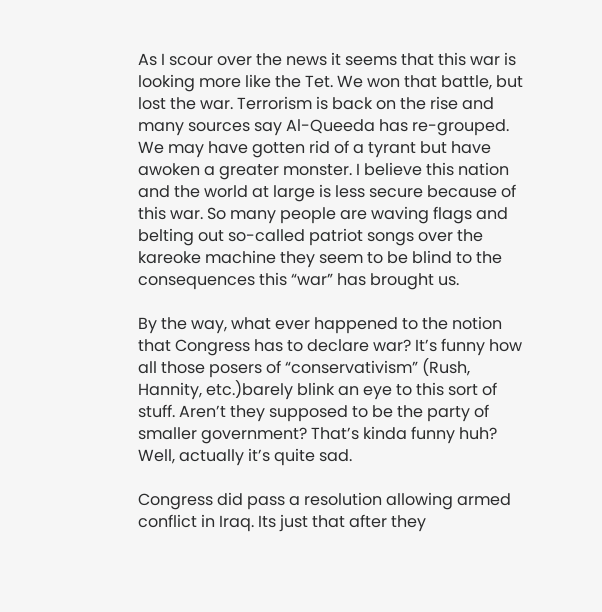As I scour over the news it seems that this war is looking more like the Tet. We won that battle, but lost the war. Terrorism is back on the rise and many sources say Al-Queeda has re-grouped. We may have gotten rid of a tyrant but have awoken a greater monster. I believe this nation and the world at large is less secure because of this war. So many people are waving flags and belting out so-called patriot songs over the kareoke machine they seem to be blind to the consequences this “war” has brought us.

By the way, what ever happened to the notion that Congress has to declare war? It’s funny how all those posers of “conservativism” (Rush, Hannity, etc.)barely blink an eye to this sort of stuff. Aren’t they supposed to be the party of smaller government? That’s kinda funny huh? Well, actually it’s quite sad.

Congress did pass a resolution allowing armed conflict in Iraq. Its just that after they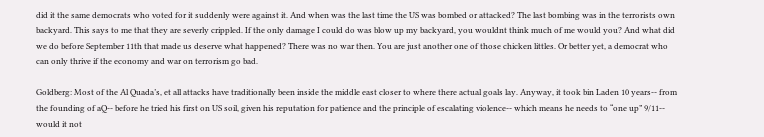did it the same democrats who voted for it suddenly were against it. And when was the last time the US was bombed or attacked? The last bombing was in the terrorists own backyard. This says to me that they are severly crippled. If the only damage I could do was blow up my backyard, you wouldnt think much of me would you? And what did we do before September 11th that made us deserve what happened? There was no war then. You are just another one of those chicken littles. Or better yet, a democrat who can only thrive if the economy and war on terrorism go bad.

Goldberg: Most of the Al Quada’s, et all attacks have traditionally been inside the middle east closer to where there actual goals lay. Anyway, it took bin Laden 10 years-- from the founding of aQ-- before he tried his first on US soil, given his reputation for patience and the principle of escalating violence-- which means he needs to “one up” 9/11-- would it not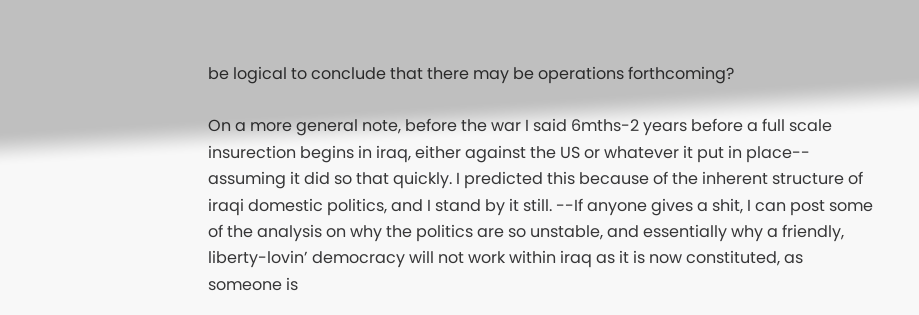be logical to conclude that there may be operations forthcoming?

On a more general note, before the war I said 6mths-2 years before a full scale insurection begins in iraq, either against the US or whatever it put in place-- assuming it did so that quickly. I predicted this because of the inherent structure of iraqi domestic politics, and I stand by it still. --If anyone gives a shit, I can post some of the analysis on why the politics are so unstable, and essentially why a friendly, liberty-lovin’ democracy will not work within iraq as it is now constituted, as someone is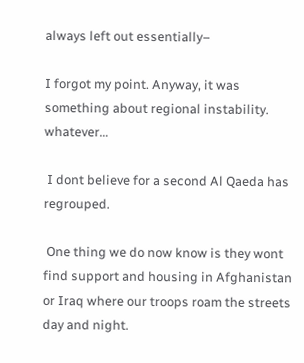always left out essentially–

I forgot my point. Anyway, it was something about regional instability. whatever…

 I dont believe for a second Al Qaeda has regrouped.

 One thing we do now know is they wont find support and housing in Afghanistan or Iraq where our troops roam the streets day and night.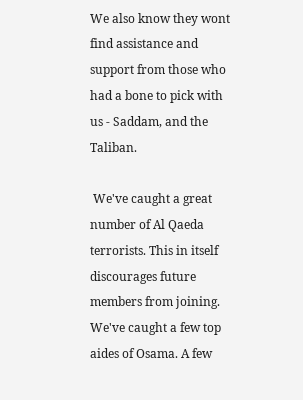We also know they wont find assistance and support from those who had a bone to pick with us - Saddam, and the Taliban.

 We've caught a great number of Al Qaeda terrorists. This in itself discourages future members from joining. We've caught a few top aides of Osama. A few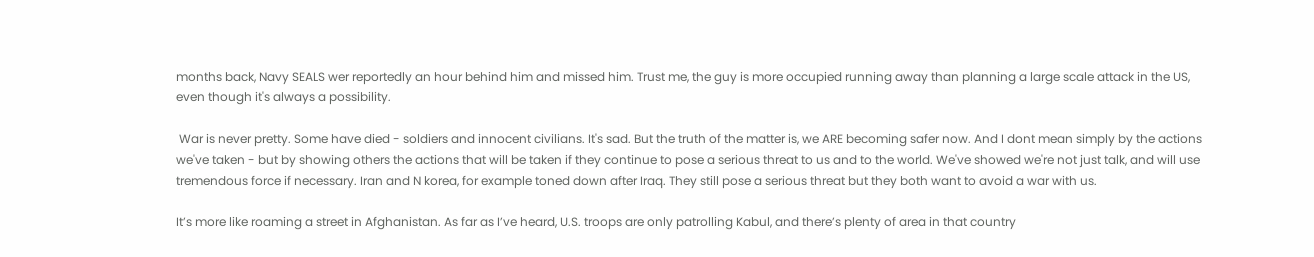months back, Navy SEALS wer reportedly an hour behind him and missed him. Trust me, the guy is more occupied running away than planning a large scale attack in the US, even though it's always a possibility.

 War is never pretty. Some have died - soldiers and innocent civilians. It's sad. But the truth of the matter is, we ARE becoming safer now. And I dont mean simply by the actions we've taken - but by showing others the actions that will be taken if they continue to pose a serious threat to us and to the world. We've showed we're not just talk, and will use tremendous force if necessary. Iran and N korea, for example toned down after Iraq. They still pose a serious threat but they both want to avoid a war with us.

It’s more like roaming a street in Afghanistan. As far as I’ve heard, U.S. troops are only patrolling Kabul, and there’s plenty of area in that country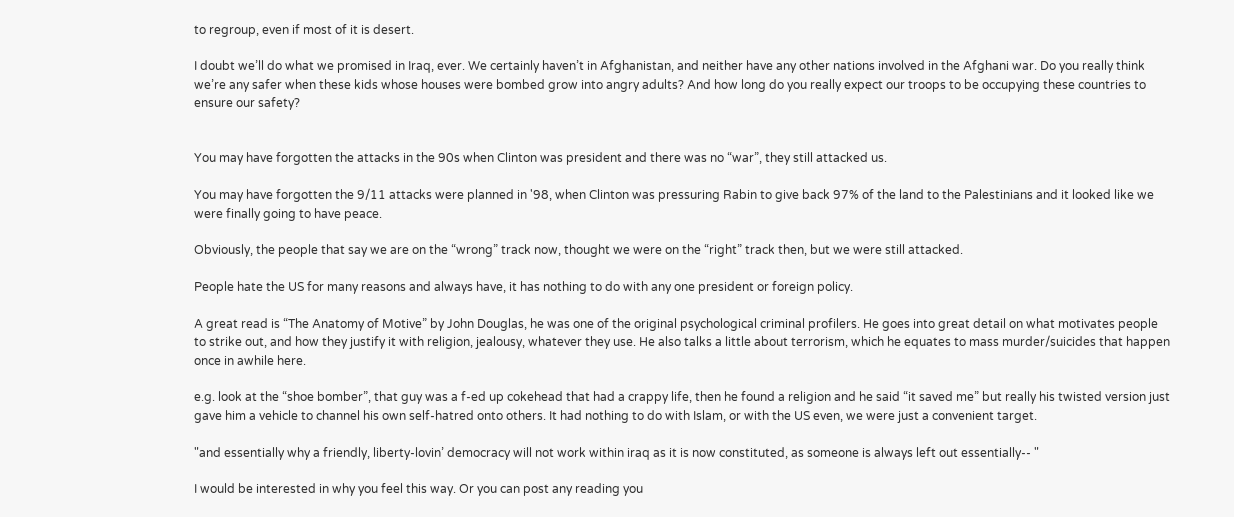to regroup, even if most of it is desert.

I doubt we’ll do what we promised in Iraq, ever. We certainly haven’t in Afghanistan, and neither have any other nations involved in the Afghani war. Do you really think we’re any safer when these kids whose houses were bombed grow into angry adults? And how long do you really expect our troops to be occupying these countries to ensure our safety?


You may have forgotten the attacks in the 90s when Clinton was president and there was no “war”, they still attacked us.

You may have forgotten the 9/11 attacks were planned in '98, when Clinton was pressuring Rabin to give back 97% of the land to the Palestinians and it looked like we were finally going to have peace.

Obviously, the people that say we are on the “wrong” track now, thought we were on the “right” track then, but we were still attacked.

People hate the US for many reasons and always have, it has nothing to do with any one president or foreign policy.

A great read is “The Anatomy of Motive” by John Douglas, he was one of the original psychological criminal profilers. He goes into great detail on what motivates people to strike out, and how they justify it with religion, jealousy, whatever they use. He also talks a little about terrorism, which he equates to mass murder/suicides that happen once in awhile here.

e.g. look at the “shoe bomber”, that guy was a f-ed up cokehead that had a crappy life, then he found a religion and he said “it saved me” but really his twisted version just gave him a vehicle to channel his own self-hatred onto others. It had nothing to do with Islam, or with the US even, we were just a convenient target.

"and essentially why a friendly, liberty-lovin’ democracy will not work within iraq as it is now constituted, as someone is always left out essentially-- "

I would be interested in why you feel this way. Or you can post any reading you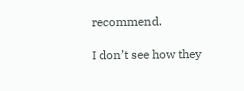recommend.

I don’t see how they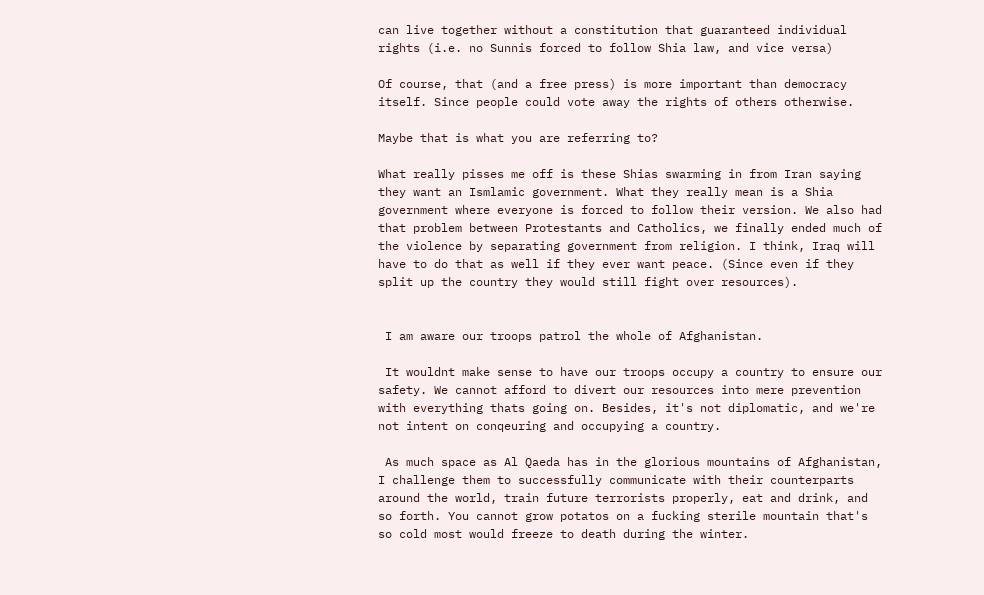can live together without a constitution that guaranteed individual rights (i.e. no Sunnis forced to follow Shia law, and vice versa)

Of course, that (and a free press) is more important than democracy itself. Since people could vote away the rights of others otherwise.

Maybe that is what you are referring to?

What really pisses me off is these Shias swarming in from Iran saying they want an Ismlamic government. What they really mean is a Shia government where everyone is forced to follow their version. We also had that problem between Protestants and Catholics, we finally ended much of the violence by separating government from religion. I think, Iraq will have to do that as well if they ever want peace. (Since even if they split up the country they would still fight over resources).


 I am aware our troops patrol the whole of Afghanistan.

 It wouldnt make sense to have our troops occupy a country to ensure our safety. We cannot afford to divert our resources into mere prevention with everything thats going on. Besides, it's not diplomatic, and we're not intent on conqeuring and occupying a country.

 As much space as Al Qaeda has in the glorious mountains of Afghanistan, I challenge them to successfully communicate with their counterparts around the world, train future terrorists properly, eat and drink, and so forth. You cannot grow potatos on a fucking sterile mountain that's so cold most would freeze to death during the winter.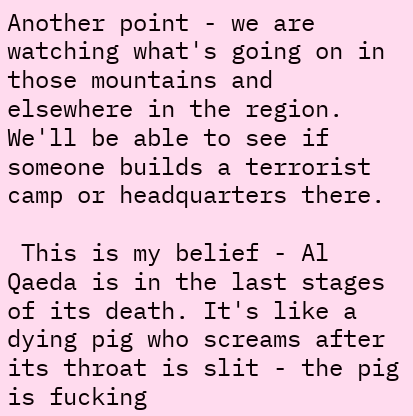Another point - we are watching what's going on in those mountains and elsewhere in the region. We'll be able to see if someone builds a terrorist camp or headquarters there.

 This is my belief - Al Qaeda is in the last stages of its death. It's like a dying pig who screams after its throat is slit - the pig is fucking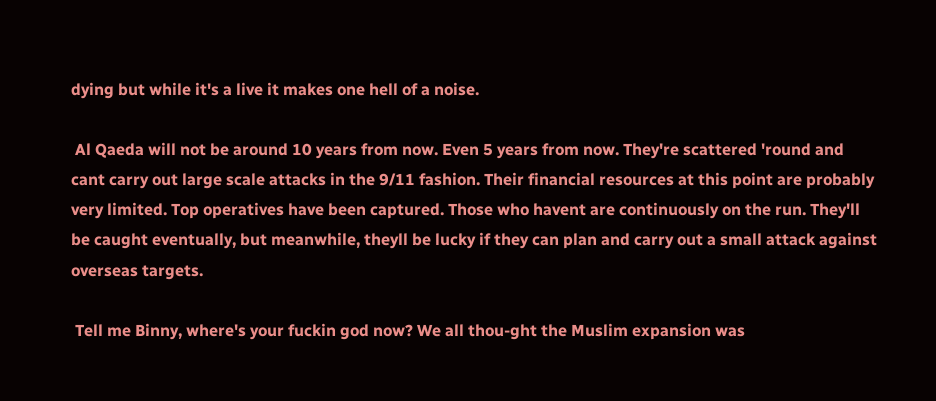dying but while it's a live it makes one hell of a noise.

 Al Qaeda will not be around 10 years from now. Even 5 years from now. They're scattered 'round and cant carry out large scale attacks in the 9/11 fashion. Their financial resources at this point are probably very limited. Top operatives have been captured. Those who havent are continuously on the run. They'll be caught eventually, but meanwhile, theyll be lucky if they can plan and carry out a small attack against overseas targets.

 Tell me Binny, where's your fuckin god now? We all thou-ght the Muslim expansion was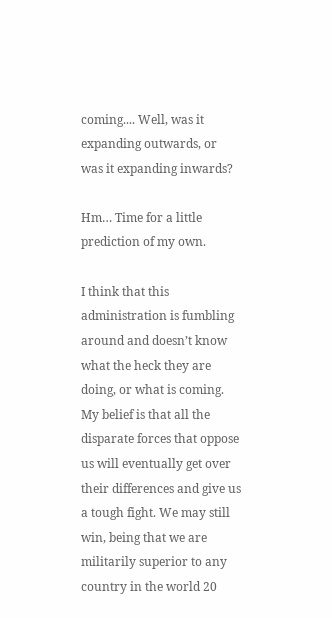coming.... Well, was it expanding outwards, or was it expanding inwards?

Hm… Time for a little prediction of my own.

I think that this administration is fumbling around and doesn’t know what the heck they are doing, or what is coming. My belief is that all the disparate forces that oppose us will eventually get over their differences and give us a tough fight. We may still win, being that we are militarily superior to any country in the world 20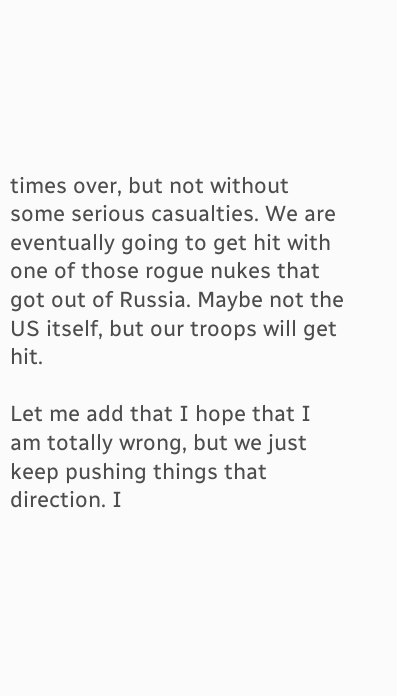times over, but not without some serious casualties. We are eventually going to get hit with one of those rogue nukes that got out of Russia. Maybe not the US itself, but our troops will get hit.

Let me add that I hope that I am totally wrong, but we just keep pushing things that direction. I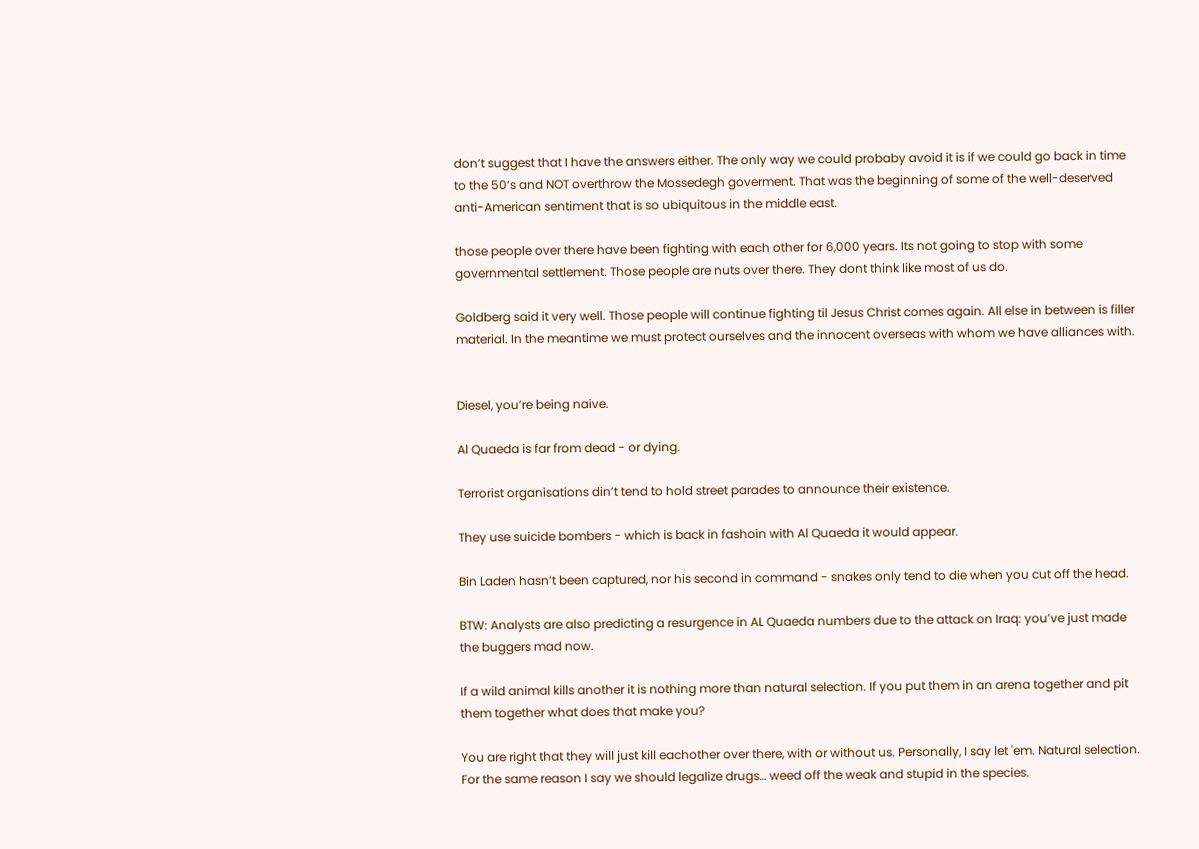don’t suggest that I have the answers either. The only way we could probaby avoid it is if we could go back in time to the 50’s and NOT overthrow the Mossedegh goverment. That was the beginning of some of the well-deserved anti-American sentiment that is so ubiquitous in the middle east.

those people over there have been fighting with each other for 6,000 years. Its not going to stop with some governmental settlement. Those people are nuts over there. They dont think like most of us do.

Goldberg said it very well. Those people will continue fighting til Jesus Christ comes again. All else in between is filler material. In the meantime we must protect ourselves and the innocent overseas with whom we have alliances with.


Diesel, you’re being naive.

Al Quaeda is far from dead - or dying.

Terrorist organisations din’t tend to hold street parades to announce their existence.

They use suicide bombers - which is back in fashoin with Al Quaeda it would appear.

Bin Laden hasn’t been captured, nor his second in command - snakes only tend to die when you cut off the head.

BTW: Analysts are also predicting a resurgence in AL Quaeda numbers due to the attack on Iraq: you’ve just made the buggers mad now.

If a wild animal kills another it is nothing more than natural selection. If you put them in an arena together and pit them together what does that make you?

You are right that they will just kill eachother over there, with or without us. Personally, I say let 'em. Natural selection. For the same reason I say we should legalize drugs… weed off the weak and stupid in the species.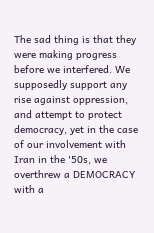The sad thing is that they were making progress before we interfered. We supposedly support any rise against oppression, and attempt to protect democracy, yet in the case of our involvement with Iran in the '50s, we overthrew a DEMOCRACY with a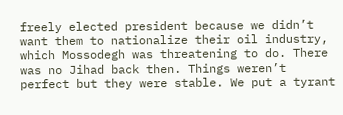freely elected president because we didn’t want them to nationalize their oil industry, which Mossodegh was threatening to do. There was no Jihad back then. Things weren’t perfect but they were stable. We put a tyrant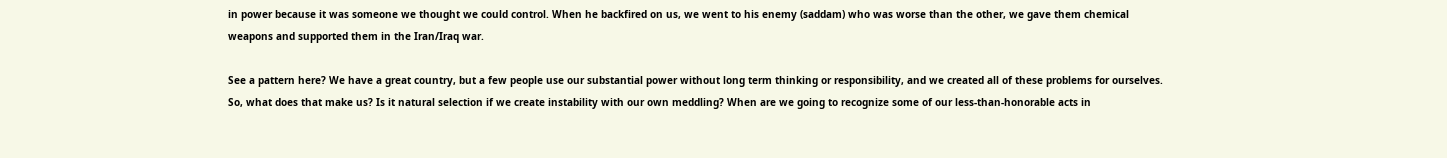in power because it was someone we thought we could control. When he backfired on us, we went to his enemy (saddam) who was worse than the other, we gave them chemical weapons and supported them in the Iran/Iraq war.

See a pattern here? We have a great country, but a few people use our substantial power without long term thinking or responsibility, and we created all of these problems for ourselves. So, what does that make us? Is it natural selection if we create instability with our own meddling? When are we going to recognize some of our less-than-honorable acts in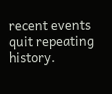recent events quit repeating history.